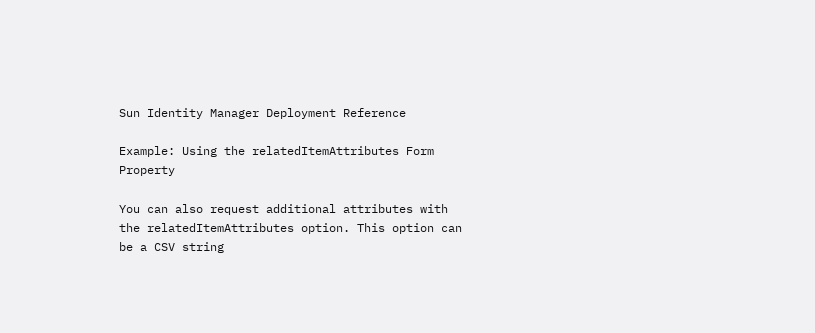Sun Identity Manager Deployment Reference

Example: Using the relatedItemAttributes Form Property

You can also request additional attributes with the relatedItemAttributes option. This option can be a CSV string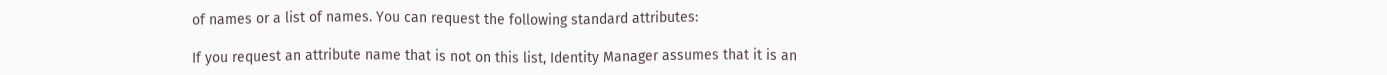of names or a list of names. You can request the following standard attributes:

If you request an attribute name that is not on this list, Identity Manager assumes that it is an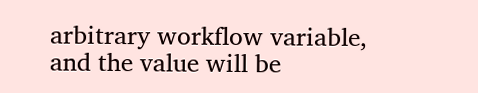arbitrary workflow variable, and the value will be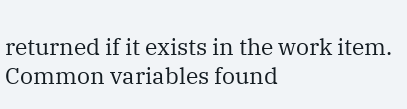returned if it exists in the work item. Common variables found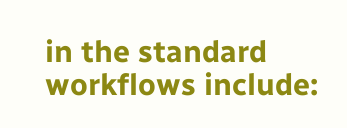in the standard workflows include: